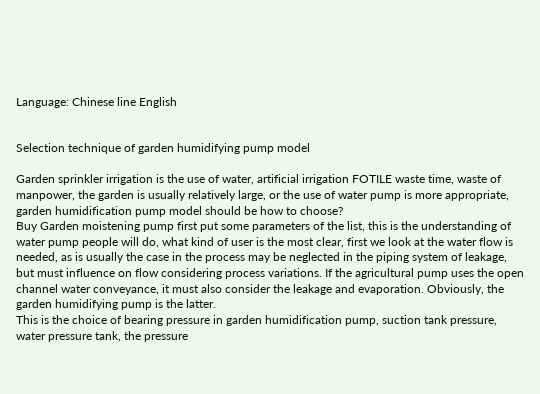Language: Chinese line English


Selection technique of garden humidifying pump model

Garden sprinkler irrigation is the use of water, artificial irrigation FOTILE waste time, waste of manpower, the garden is usually relatively large, or the use of water pump is more appropriate, garden humidification pump model should be how to choose?
Buy Garden moistening pump first put some parameters of the list, this is the understanding of water pump people will do, what kind of user is the most clear, first we look at the water flow is needed, as is usually the case in the process may be neglected in the piping system of leakage, but must influence on flow considering process variations. If the agricultural pump uses the open channel water conveyance, it must also consider the leakage and evaporation. Obviously, the garden humidifying pump is the latter.
This is the choice of bearing pressure in garden humidification pump, suction tank pressure, water pressure tank, the pressure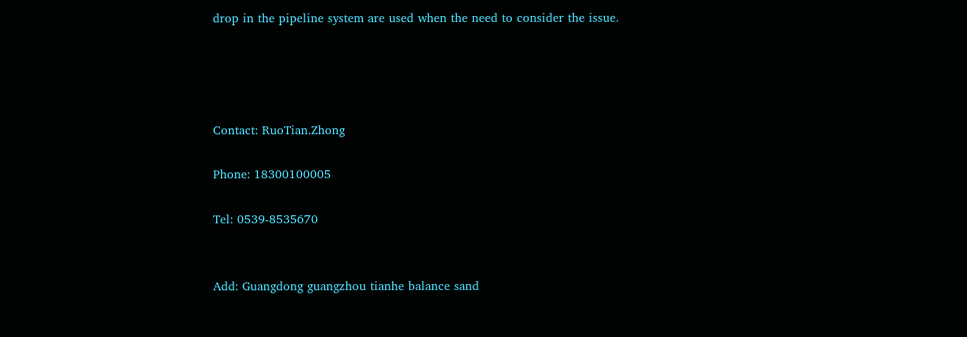drop in the pipeline system are used when the need to consider the issue.




Contact: RuoTian.Zhong

Phone: 18300100005

Tel: 0539-8535670


Add: Guangdong guangzhou tianhe balance sand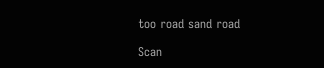too road sand road

Scan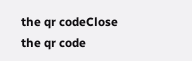the qr codeClose
the qr code